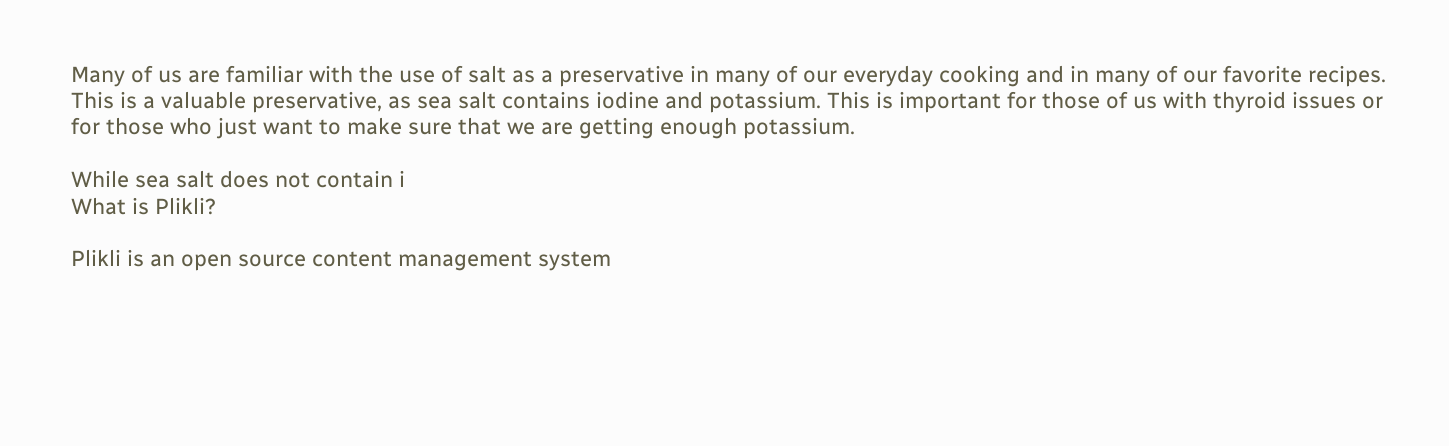Many of us are familiar with the use of salt as a preservative in many of our everyday cooking and in many of our favorite recipes. This is a valuable preservative, as sea salt contains iodine and potassium. This is important for those of us with thyroid issues or for those who just want to make sure that we are getting enough potassium.

While sea salt does not contain i
What is Plikli?

Plikli is an open source content management system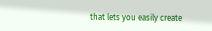that lets you easily create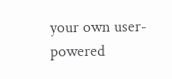your own user-powered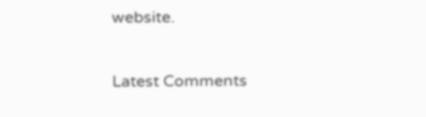website.

Latest Comments